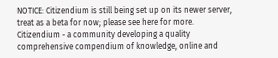NOTICE: Citizendium is still being set up on its newer server, treat as a beta for now; please see here for more.
Citizendium - a community developing a quality comprehensive compendium of knowledge, online and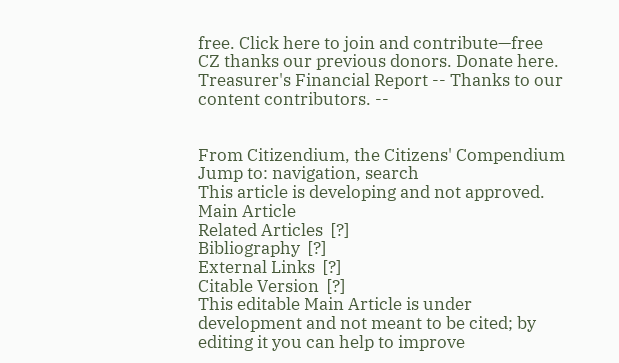free. Click here to join and contribute—free
CZ thanks our previous donors. Donate here. Treasurer's Financial Report -- Thanks to our content contributors. --


From Citizendium, the Citizens' Compendium
Jump to: navigation, search
This article is developing and not approved.
Main Article
Related Articles  [?]
Bibliography  [?]
External Links  [?]
Citable Version  [?]
This editable Main Article is under development and not meant to be cited; by editing it you can help to improve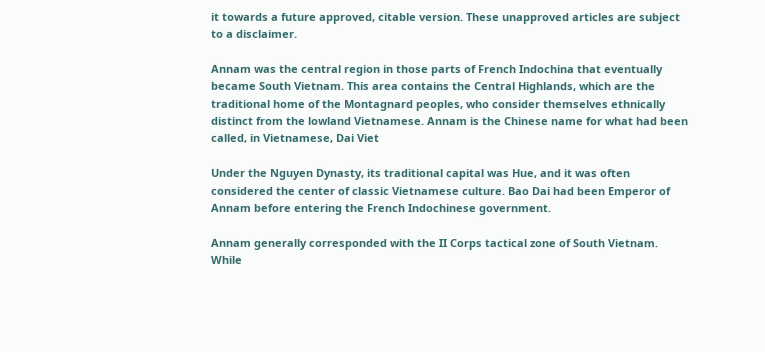it towards a future approved, citable version. These unapproved articles are subject to a disclaimer.

Annam was the central region in those parts of French Indochina that eventually became South Vietnam. This area contains the Central Highlands, which are the traditional home of the Montagnard peoples, who consider themselves ethnically distinct from the lowland Vietnamese. Annam is the Chinese name for what had been called, in Vietnamese, Dai Viet

Under the Nguyen Dynasty, its traditional capital was Hue, and it was often considered the center of classic Vietnamese culture. Bao Dai had been Emperor of Annam before entering the French Indochinese government.

Annam generally corresponded with the II Corps tactical zone of South Vietnam. While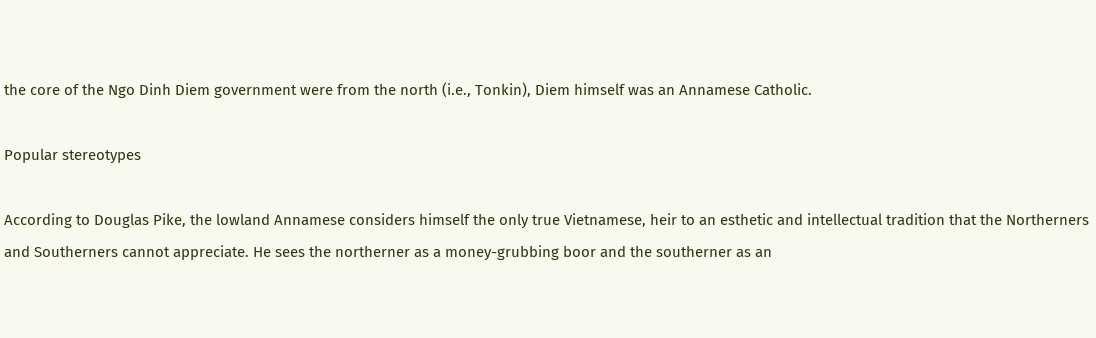the core of the Ngo Dinh Diem government were from the north (i.e., Tonkin), Diem himself was an Annamese Catholic.

Popular stereotypes

According to Douglas Pike, the lowland Annamese considers himself the only true Vietnamese, heir to an esthetic and intellectual tradition that the Northerners and Southerners cannot appreciate. He sees the northerner as a money-grubbing boor and the southerner as an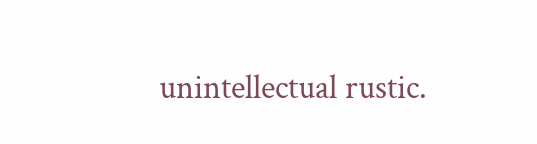unintellectual rustic.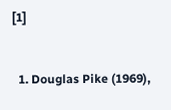[1]


  1. Douglas Pike (1969),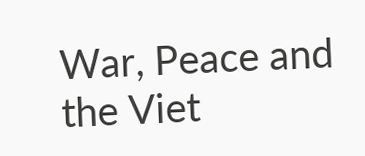War, Peace and the Viet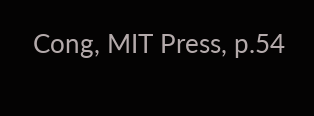Cong, MIT Press, p.54